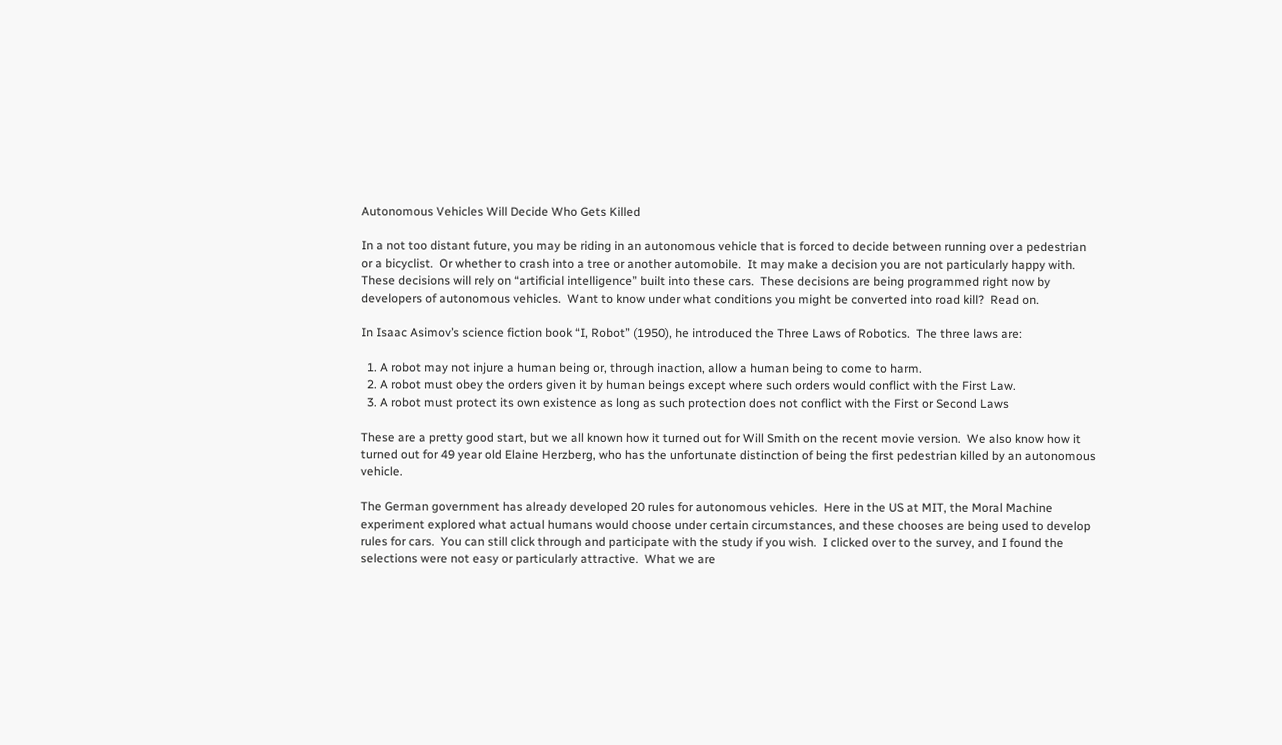Autonomous Vehicles Will Decide Who Gets Killed

In a not too distant future, you may be riding in an autonomous vehicle that is forced to decide between running over a pedestrian or a bicyclist.  Or whether to crash into a tree or another automobile.  It may make a decision you are not particularly happy with.  These decisions will rely on “artificial intelligence” built into these cars.  These decisions are being programmed right now by developers of autonomous vehicles.  Want to know under what conditions you might be converted into road kill?  Read on.

In Isaac Asimov’s science fiction book “I, Robot” (1950), he introduced the Three Laws of Robotics.  The three laws are:

  1. A robot may not injure a human being or, through inaction, allow a human being to come to harm.
  2. A robot must obey the orders given it by human beings except where such orders would conflict with the First Law.
  3. A robot must protect its own existence as long as such protection does not conflict with the First or Second Laws

These are a pretty good start, but we all known how it turned out for Will Smith on the recent movie version.  We also know how it turned out for 49 year old Elaine Herzberg, who has the unfortunate distinction of being the first pedestrian killed by an autonomous vehicle.

The German government has already developed 20 rules for autonomous vehicles.  Here in the US at MIT, the Moral Machine experiment explored what actual humans would choose under certain circumstances, and these chooses are being used to develop rules for cars.  You can still click through and participate with the study if you wish.  I clicked over to the survey, and I found the selections were not easy or particularly attractive.  What we are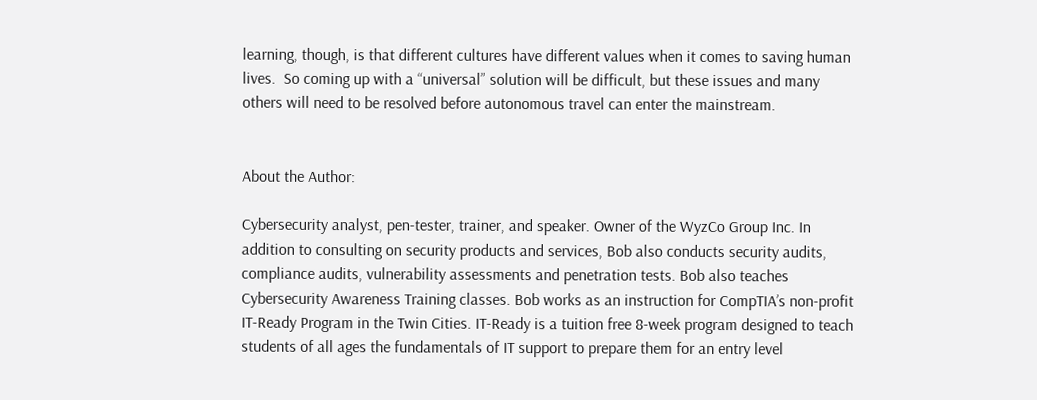learning, though, is that different cultures have different values when it comes to saving human lives.  So coming up with a “universal” solution will be difficult, but these issues and many others will need to be resolved before autonomous travel can enter the mainstream.


About the Author:

Cybersecurity analyst, pen-tester, trainer, and speaker. Owner of the WyzCo Group Inc. In addition to consulting on security products and services, Bob also conducts security audits, compliance audits, vulnerability assessments and penetration tests. Bob also teaches Cybersecurity Awareness Training classes. Bob works as an instruction for CompTIA’s non-profit IT-Ready Program in the Twin Cities. IT-Ready is a tuition free 8-week program designed to teach students of all ages the fundamentals of IT support to prepare them for an entry level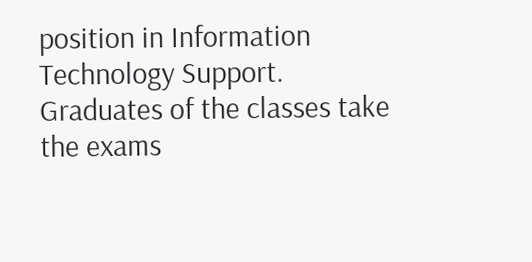position in Information Technology Support. Graduates of the classes take the exams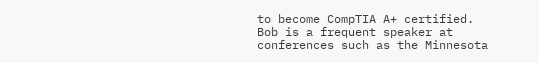to become CompTIA A+ certified. Bob is a frequent speaker at conferences such as the Minnesota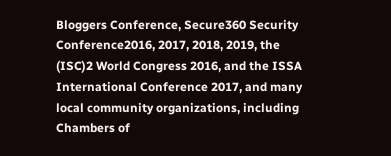Bloggers Conference, Secure360 Security Conference2016, 2017, 2018, 2019, the (ISC)2 World Congress 2016, and the ISSA International Conference 2017, and many local community organizations, including Chambers of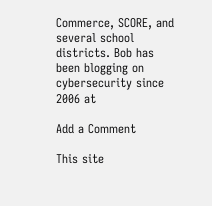Commerce, SCORE, and several school districts. Bob has been blogging on cybersecurity since 2006 at

Add a Comment

This site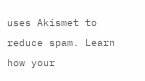uses Akismet to reduce spam. Learn how your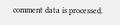comment data is processed.